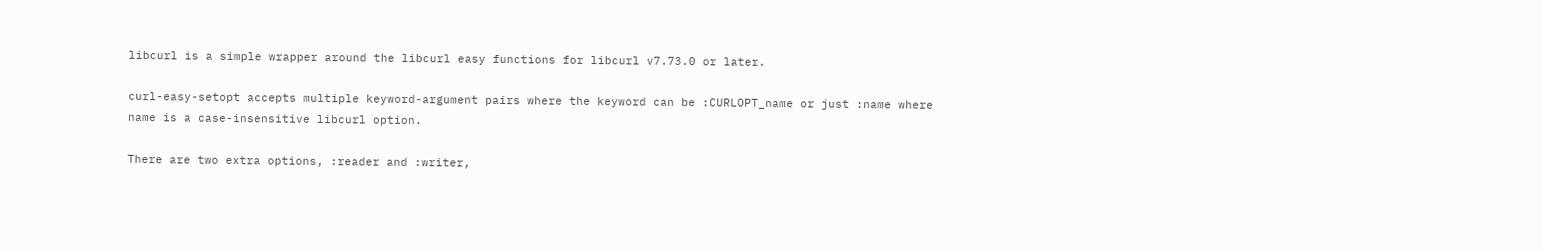libcurl is a simple wrapper around the libcurl easy functions for libcurl v7.73.0 or later.

curl-easy-setopt accepts multiple keyword-argument pairs where the keyword can be :CURLOPT_name or just :name where name is a case-insensitive libcurl option.

There are two extra options, :reader and :writer,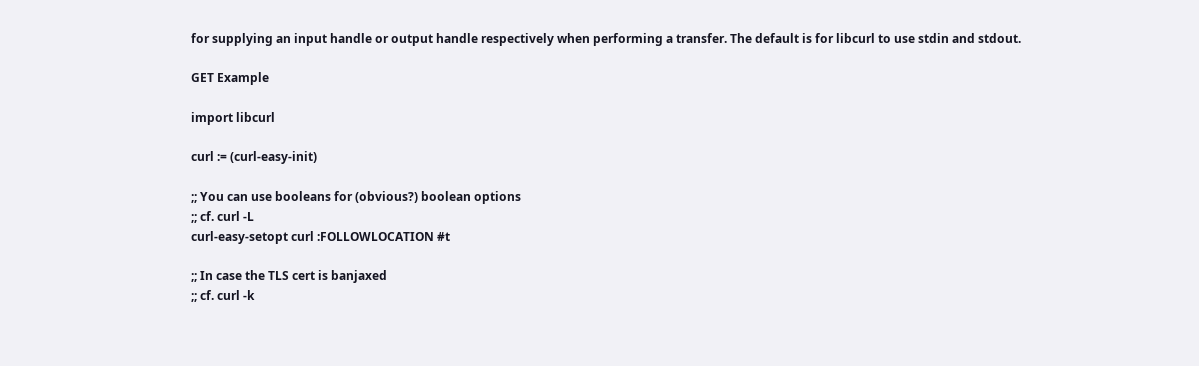for supplying an input handle or output handle respectively when performing a transfer. The default is for libcurl to use stdin and stdout.

GET Example

import libcurl

curl := (curl-easy-init)

;; You can use booleans for (obvious?) boolean options
;; cf. curl -L
curl-easy-setopt curl :FOLLOWLOCATION #t

;; In case the TLS cert is banjaxed
;; cf. curl -k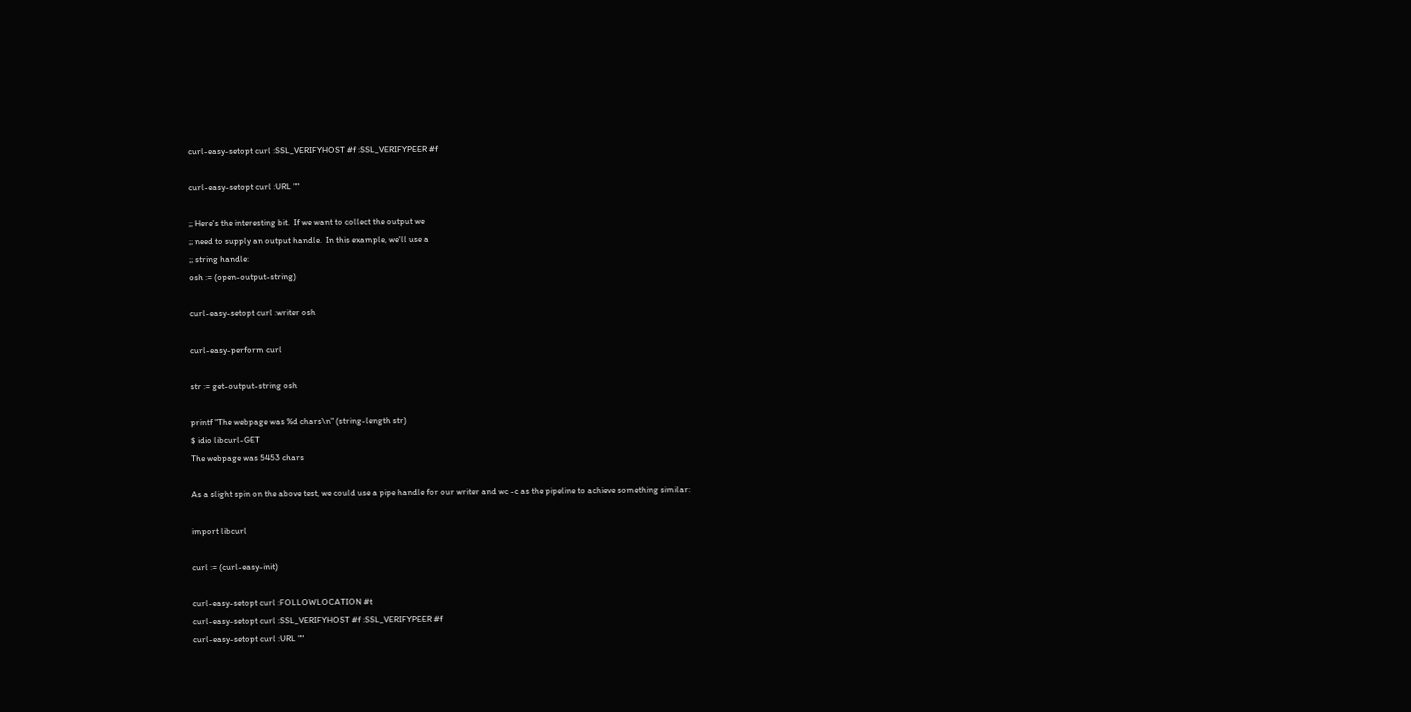curl-easy-setopt curl :SSL_VERIFYHOST #f :SSL_VERIFYPEER #f

curl-easy-setopt curl :URL ""

;; Here's the interesting bit.  If we want to collect the output we
;; need to supply an output handle.  In this example, we'll use a
;; string handle:
osh := (open-output-string)

curl-easy-setopt curl :writer osh

curl-easy-perform curl

str := get-output-string osh

printf "The webpage was %d chars\n" (string-length str)
$ idio libcurl-GET
The webpage was 5453 chars

As a slight spin on the above test, we could use a pipe handle for our writer and wc -c as the pipeline to achieve something similar:

import libcurl

curl := (curl-easy-init)

curl-easy-setopt curl :FOLLOWLOCATION #t
curl-easy-setopt curl :SSL_VERIFYHOST #f :SSL_VERIFYPEER #f
curl-easy-setopt curl :URL ""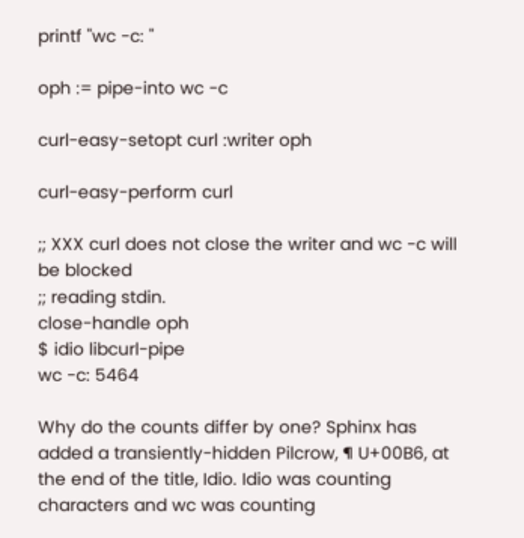printf "wc -c: "

oph := pipe-into wc -c

curl-easy-setopt curl :writer oph

curl-easy-perform curl

;; XXX curl does not close the writer and wc -c will be blocked
;; reading stdin.
close-handle oph
$ idio libcurl-pipe
wc -c: 5464

Why do the counts differ by one? Sphinx has added a transiently-hidden Pilcrow, ¶ U+00B6, at the end of the title, Idio. Idio was counting characters and wc was counting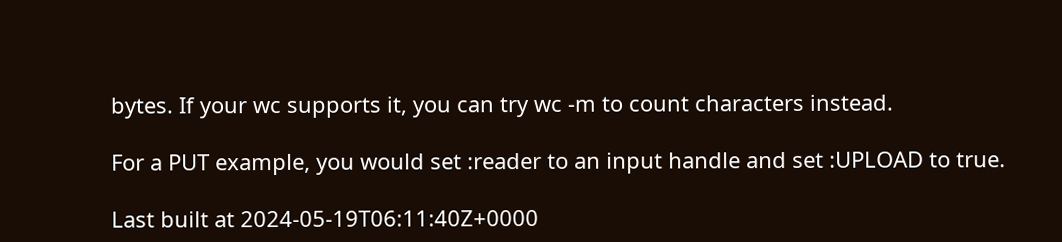bytes. If your wc supports it, you can try wc -m to count characters instead.

For a PUT example, you would set :reader to an input handle and set :UPLOAD to true.

Last built at 2024-05-19T06:11:40Z+0000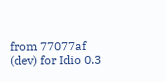from 77077af (dev) for Idio 0.3